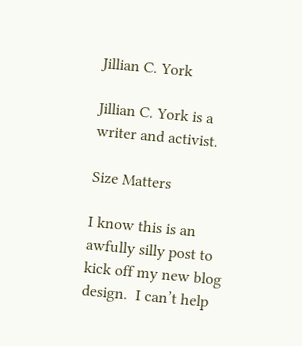Jillian C. York

Jillian C. York is a writer and activist.

Size Matters

I know this is an awfully silly post to kick off my new blog design.  I can’t help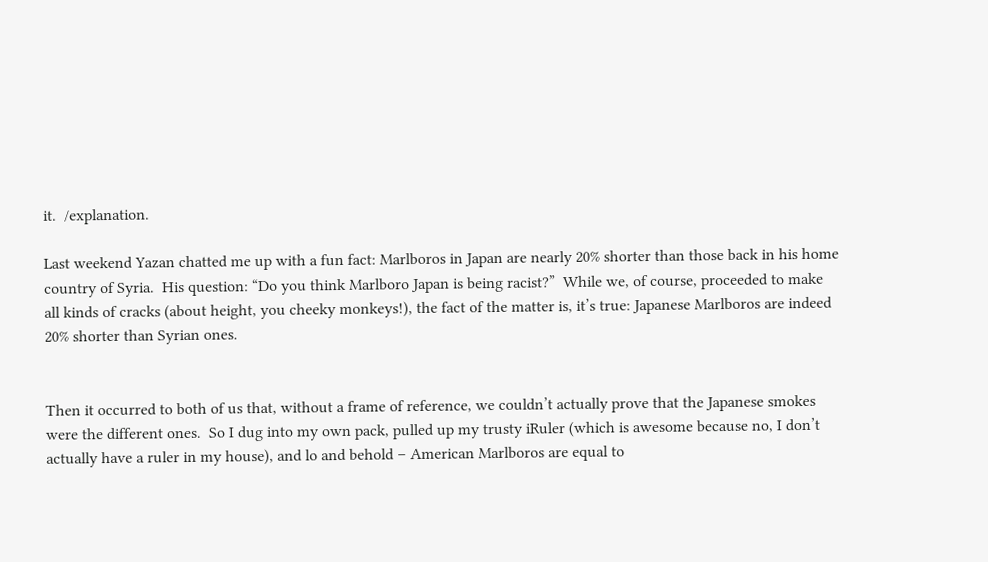it.  /explanation.

Last weekend Yazan chatted me up with a fun fact: Marlboros in Japan are nearly 20% shorter than those back in his home country of Syria.  His question: “Do you think Marlboro Japan is being racist?”  While we, of course, proceeded to make all kinds of cracks (about height, you cheeky monkeys!), the fact of the matter is, it’s true: Japanese Marlboros are indeed 20% shorter than Syrian ones.


Then it occurred to both of us that, without a frame of reference, we couldn’t actually prove that the Japanese smokes were the different ones.  So I dug into my own pack, pulled up my trusty iRuler (which is awesome because no, I don’t actually have a ruler in my house), and lo and behold – American Marlboros are equal to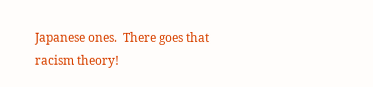Japanese ones.  There goes that racism theory!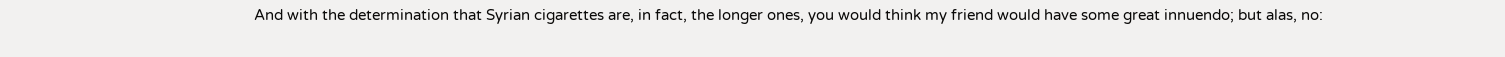And with the determination that Syrian cigarettes are, in fact, the longer ones, you would think my friend would have some great innuendo; but alas, no: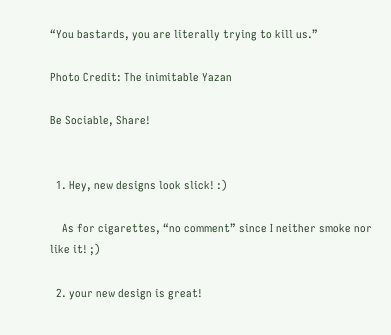“You bastards, you are literally trying to kill us.”

Photo Credit: The inimitable Yazan

Be Sociable, Share!


  1. Hey, new designs look slick! :)

    As for cigarettes, “no comment” since I neither smoke nor like it! ;)

  2. your new design is great!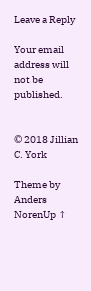Leave a Reply

Your email address will not be published.


© 2018 Jillian C. York

Theme by Anders NorenUp ↑